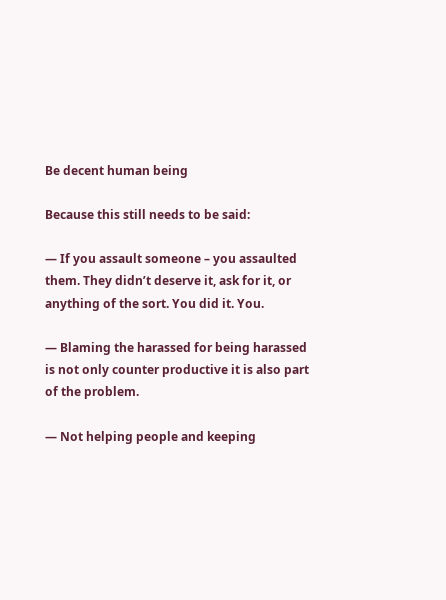Be decent human being

Because this still needs to be said:

— If you assault someone – you assaulted them. They didn’t deserve it, ask for it, or anything of the sort. You did it. You.

— Blaming the harassed for being harassed is not only counter productive it is also part of the problem.

— Not helping people and keeping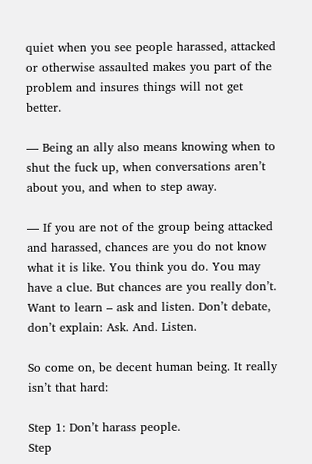quiet when you see people harassed, attacked or otherwise assaulted makes you part of the problem and insures things will not get better.

— Being an ally also means knowing when to shut the fuck up, when conversations aren’t about you, and when to step away.

— If you are not of the group being attacked and harassed, chances are you do not know what it is like. You think you do. You may have a clue. But chances are you really don’t. Want to learn – ask and listen. Don’t debate, don’t explain: Ask. And. Listen.

So come on, be decent human being. It really isn’t that hard:

Step 1: Don’t harass people.
Step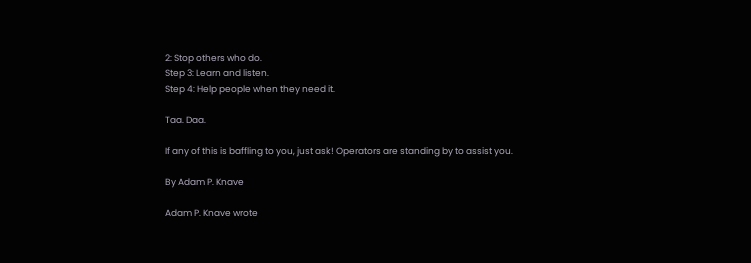2: Stop others who do.
Step 3: Learn and listen.
Step 4: Help people when they need it.

Taa. Daa.

If any of this is baffling to you, just ask! Operators are standing by to assist you.

By Adam P. Knave

Adam P. Knave wrote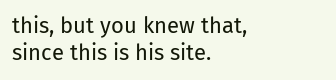this, but you knew that, since this is his site.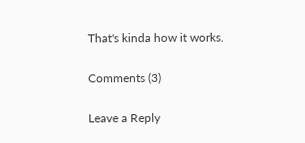That's kinda how it works.

Comments (3)

Leave a Reply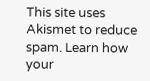This site uses Akismet to reduce spam. Learn how your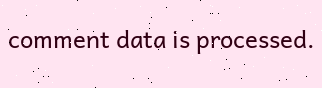comment data is processed.